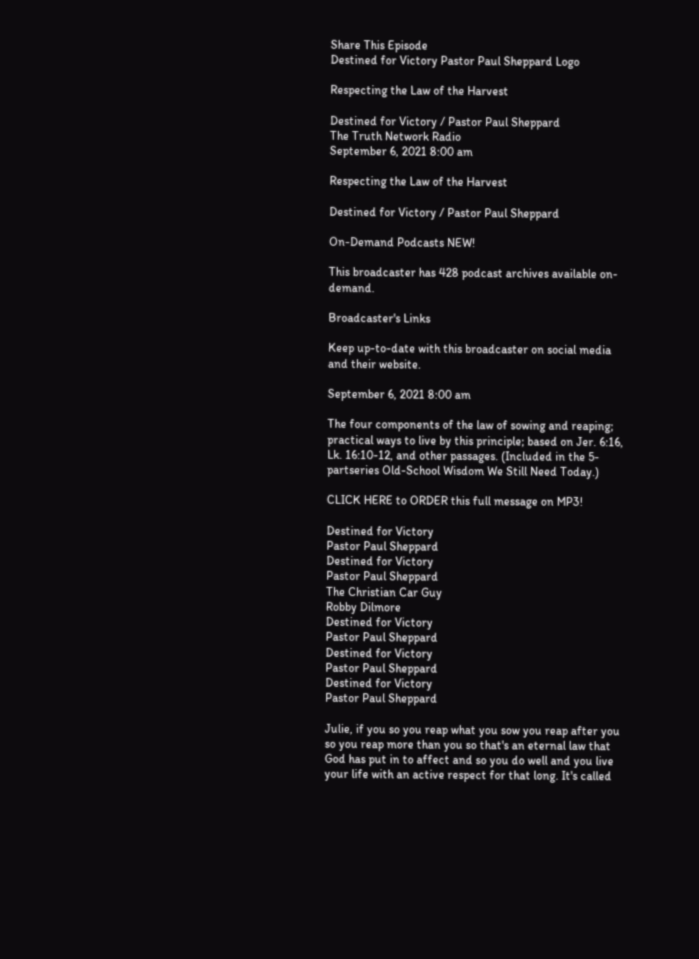Share This Episode
Destined for Victory Pastor Paul Sheppard Logo

Respecting the Law of the Harvest

Destined for Victory / Pastor Paul Sheppard
The Truth Network Radio
September 6, 2021 8:00 am

Respecting the Law of the Harvest

Destined for Victory / Pastor Paul Sheppard

On-Demand Podcasts NEW!

This broadcaster has 428 podcast archives available on-demand.

Broadcaster's Links

Keep up-to-date with this broadcaster on social media and their website.

September 6, 2021 8:00 am

The four components of the law of sowing and reaping; practical ways to live by this principle; based on Jer. 6:16, Lk. 16:10-12, and other passages. (Included in the 5-partseries Old-School Wisdom We Still Need Today.)

CLICK HERE to ORDER this full message on MP3!

Destined for Victory
Pastor Paul Sheppard
Destined for Victory
Pastor Paul Sheppard
The Christian Car Guy
Robby Dilmore
Destined for Victory
Pastor Paul Sheppard
Destined for Victory
Pastor Paul Sheppard
Destined for Victory
Pastor Paul Sheppard

Julie, if you so you reap what you sow you reap after you so you reap more than you so that's an eternal law that God has put in to affect and so you do well and you live your life with an active respect for that long. It's called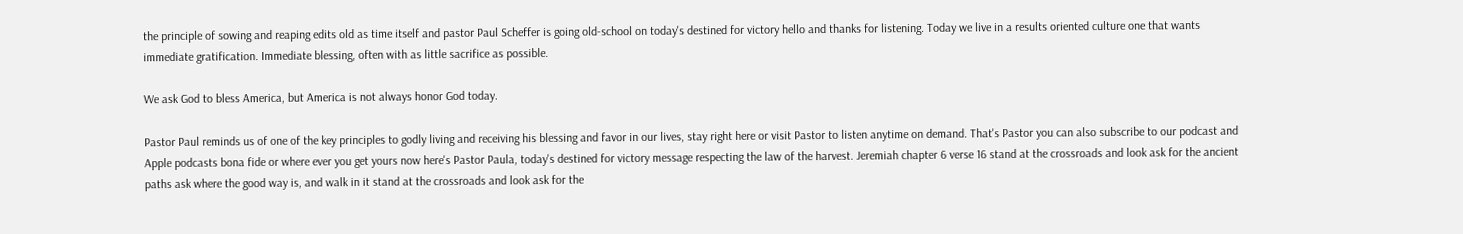the principle of sowing and reaping edits old as time itself and pastor Paul Scheffer is going old-school on today's destined for victory hello and thanks for listening. Today we live in a results oriented culture one that wants immediate gratification. Immediate blessing, often with as little sacrifice as possible.

We ask God to bless America, but America is not always honor God today.

Pastor Paul reminds us of one of the key principles to godly living and receiving his blessing and favor in our lives, stay right here or visit Pastor to listen anytime on demand. That's Pastor you can also subscribe to our podcast and Apple podcasts bona fide or where ever you get yours now here's Pastor Paula, today's destined for victory message respecting the law of the harvest. Jeremiah chapter 6 verse 16 stand at the crossroads and look ask for the ancient paths ask where the good way is, and walk in it stand at the crossroads and look ask for the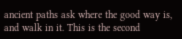ancient paths ask where the good way is, and walk in it. This is the second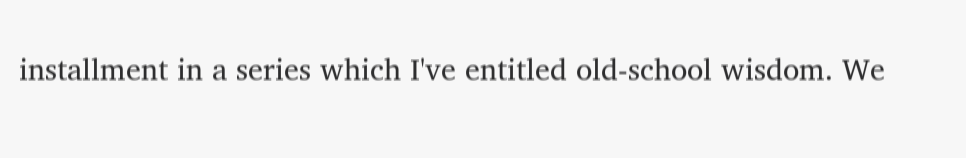installment in a series which I've entitled old-school wisdom. We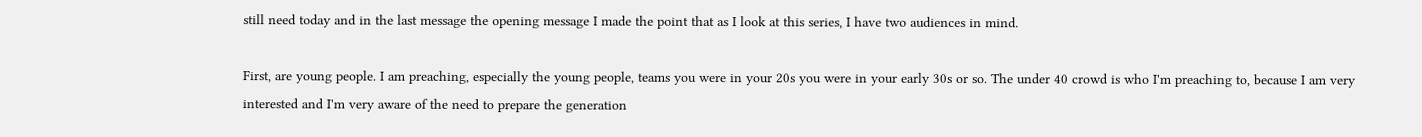still need today and in the last message the opening message I made the point that as I look at this series, I have two audiences in mind.

First, are young people. I am preaching, especially the young people, teams you were in your 20s you were in your early 30s or so. The under 40 crowd is who I'm preaching to, because I am very interested and I'm very aware of the need to prepare the generation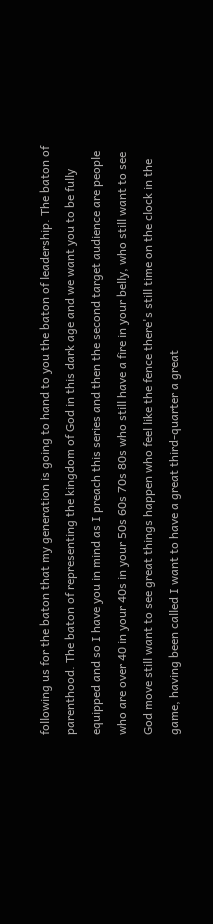following us for the baton that my generation is going to hand to you the baton of leadership. The baton of parenthood. The baton of representing the kingdom of God in this dark age and we want you to be fully equipped and so I have you in mind as I preach this series and then the second target audience are people who are over 40 in your 40s in your 50s 60s 70s 80s who still have a fire in your belly, who still want to see God move still want to see great things happen who feel like the fence there's still time on the clock in the game, having been called I want to have a great third-quarter a great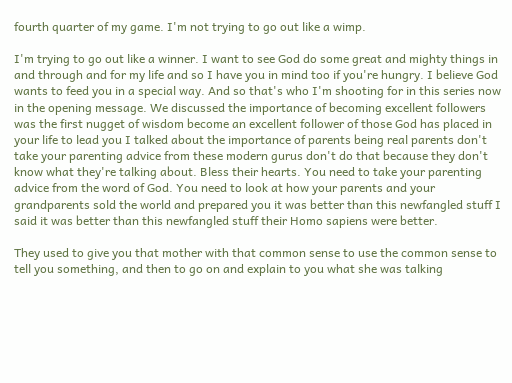fourth quarter of my game. I'm not trying to go out like a wimp.

I'm trying to go out like a winner. I want to see God do some great and mighty things in and through and for my life and so I have you in mind too if you're hungry. I believe God wants to feed you in a special way. And so that's who I'm shooting for in this series now in the opening message. We discussed the importance of becoming excellent followers was the first nugget of wisdom become an excellent follower of those God has placed in your life to lead you I talked about the importance of parents being real parents don't take your parenting advice from these modern gurus don't do that because they don't know what they're talking about. Bless their hearts. You need to take your parenting advice from the word of God. You need to look at how your parents and your grandparents sold the world and prepared you it was better than this newfangled stuff I said it was better than this newfangled stuff their Homo sapiens were better.

They used to give you that mother with that common sense to use the common sense to tell you something, and then to go on and explain to you what she was talking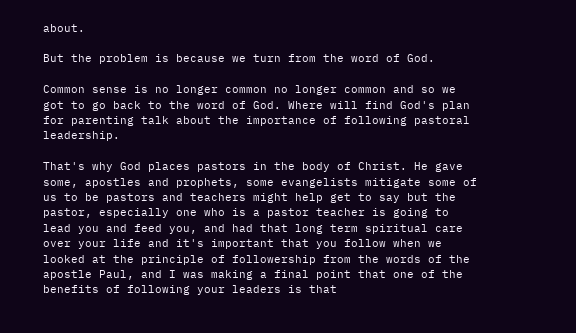about.

But the problem is because we turn from the word of God.

Common sense is no longer common no longer common and so we got to go back to the word of God. Where will find God's plan for parenting talk about the importance of following pastoral leadership.

That's why God places pastors in the body of Christ. He gave some, apostles and prophets, some evangelists mitigate some of us to be pastors and teachers might help get to say but the pastor, especially one who is a pastor teacher is going to lead you and feed you, and had that long term spiritual care over your life and it's important that you follow when we looked at the principle of followership from the words of the apostle Paul, and I was making a final point that one of the benefits of following your leaders is that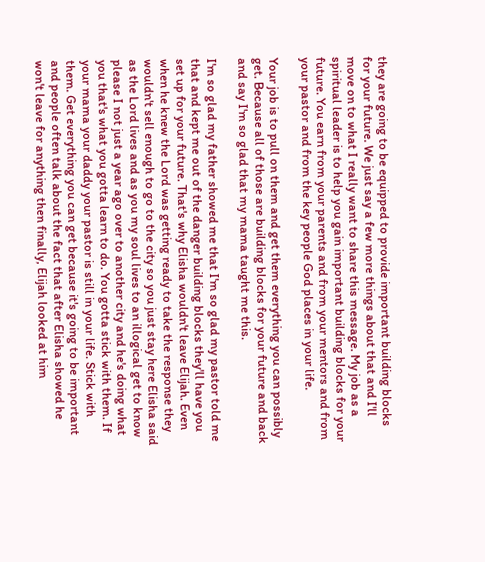they are going to be equipped to provide important building blocks for your future. We just say a few more things about that and I'll move on to what I really want to share this message. My job as a spiritual leader is to help you gain important building blocks for your future. You earn from your parents and from your mentors and from your pastor and from the key people God places in your life.

Your job is to pull on them and get them everything you can possibly get. Because all of those are building blocks for your future and back and say I'm so glad that my mama taught me this.

I'm so glad my father showed me that I'm so glad my pastor told me that and kept me out of the danger building blocks they'll have you set up for your future. That's why Elisha wouldn't leave Elijah. Even when he knew the Lord was getting ready to take the response they wouldn't sell enough to go to the city so you just stay here Elisha said as the Lord lives and as you my soul lives to an illogical get to know please I not just a year ago over to another city and he's doing what you that's what you gotta learn to do. You gotta stick with them. If your mama your daddy your pastor is still in your life. Stick with them. Get everything you can get because it's going to be important and people often talk about the fact that after Elisha showed he won't leave for anything then finally, Elijah looked at him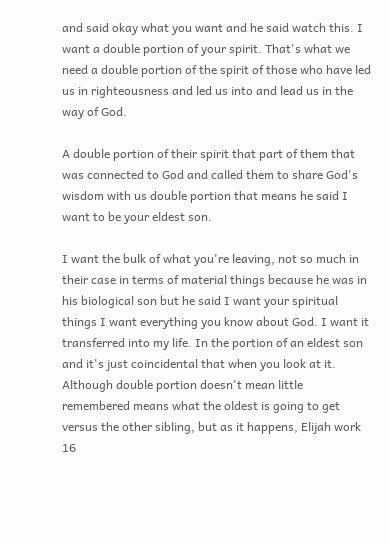and said okay what you want and he said watch this. I want a double portion of your spirit. That's what we need a double portion of the spirit of those who have led us in righteousness and led us into and lead us in the way of God.

A double portion of their spirit that part of them that was connected to God and called them to share God's wisdom with us double portion that means he said I want to be your eldest son.

I want the bulk of what you're leaving, not so much in their case in terms of material things because he was in his biological son but he said I want your spiritual things I want everything you know about God. I want it transferred into my life. In the portion of an eldest son and it's just coincidental that when you look at it. Although double portion doesn't mean little remembered means what the oldest is going to get versus the other sibling, but as it happens, Elijah work 16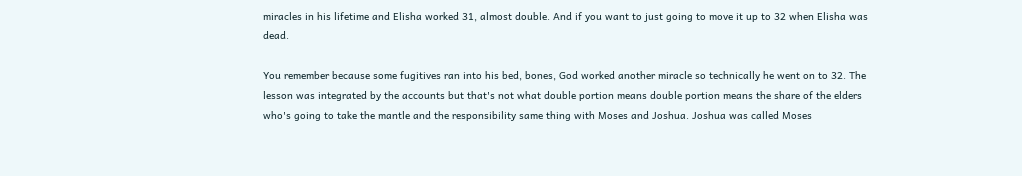miracles in his lifetime and Elisha worked 31, almost double. And if you want to just going to move it up to 32 when Elisha was dead.

You remember because some fugitives ran into his bed, bones, God worked another miracle so technically he went on to 32. The lesson was integrated by the accounts but that's not what double portion means double portion means the share of the elders who's going to take the mantle and the responsibility same thing with Moses and Joshua. Joshua was called Moses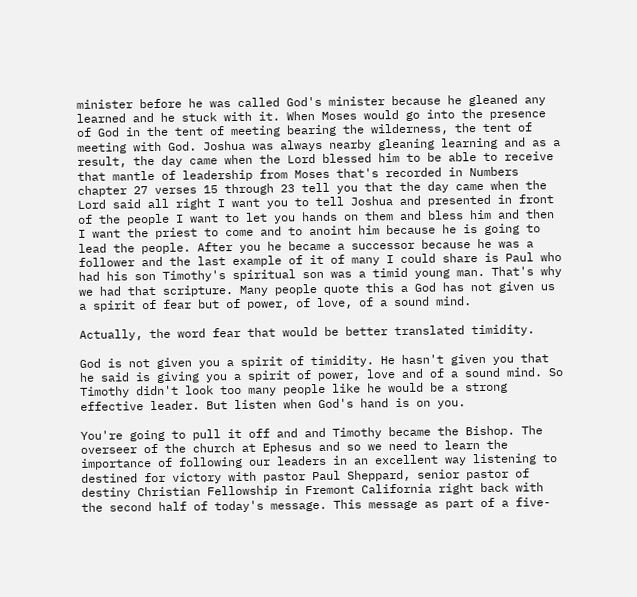minister before he was called God's minister because he gleaned any learned and he stuck with it. When Moses would go into the presence of God in the tent of meeting bearing the wilderness, the tent of meeting with God. Joshua was always nearby gleaning learning and as a result, the day came when the Lord blessed him to be able to receive that mantle of leadership from Moses that's recorded in Numbers chapter 27 verses 15 through 23 tell you that the day came when the Lord said all right I want you to tell Joshua and presented in front of the people I want to let you hands on them and bless him and then I want the priest to come and to anoint him because he is going to lead the people. After you he became a successor because he was a follower and the last example of it of many I could share is Paul who had his son Timothy's spiritual son was a timid young man. That's why we had that scripture. Many people quote this a God has not given us a spirit of fear but of power, of love, of a sound mind.

Actually, the word fear that would be better translated timidity.

God is not given you a spirit of timidity. He hasn't given you that he said is giving you a spirit of power, love and of a sound mind. So Timothy didn't look too many people like he would be a strong effective leader. But listen when God's hand is on you.

You're going to pull it off and and Timothy became the Bishop. The overseer of the church at Ephesus and so we need to learn the importance of following our leaders in an excellent way listening to destined for victory with pastor Paul Sheppard, senior pastor of destiny Christian Fellowship in Fremont California right back with the second half of today's message. This message as part of a five-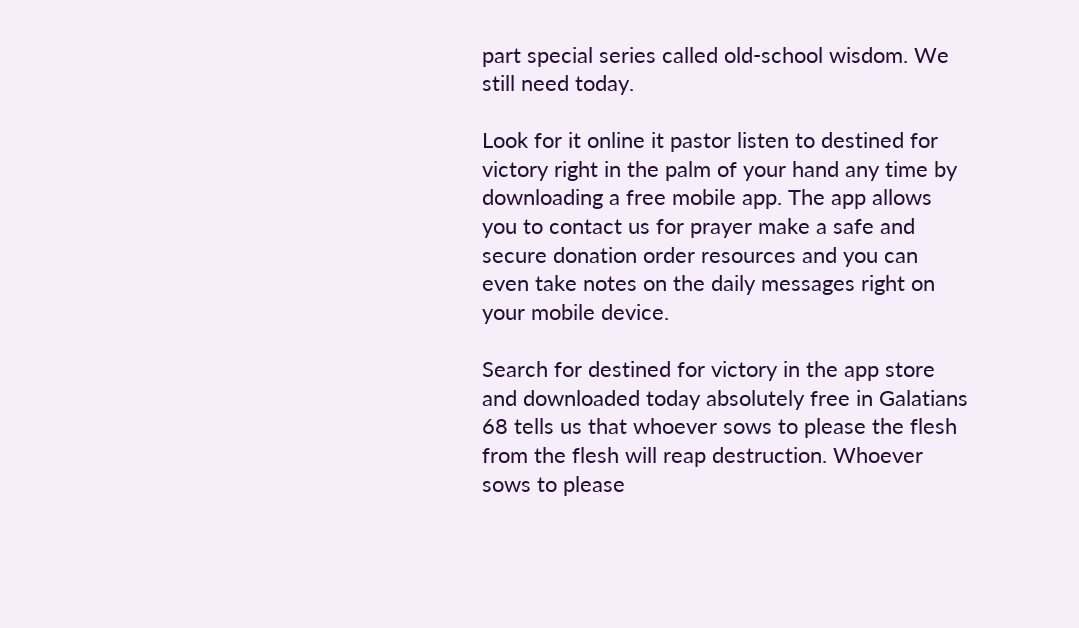part special series called old-school wisdom. We still need today.

Look for it online it pastor listen to destined for victory right in the palm of your hand any time by downloading a free mobile app. The app allows you to contact us for prayer make a safe and secure donation order resources and you can even take notes on the daily messages right on your mobile device.

Search for destined for victory in the app store and downloaded today absolutely free in Galatians 68 tells us that whoever sows to please the flesh from the flesh will reap destruction. Whoever sows to please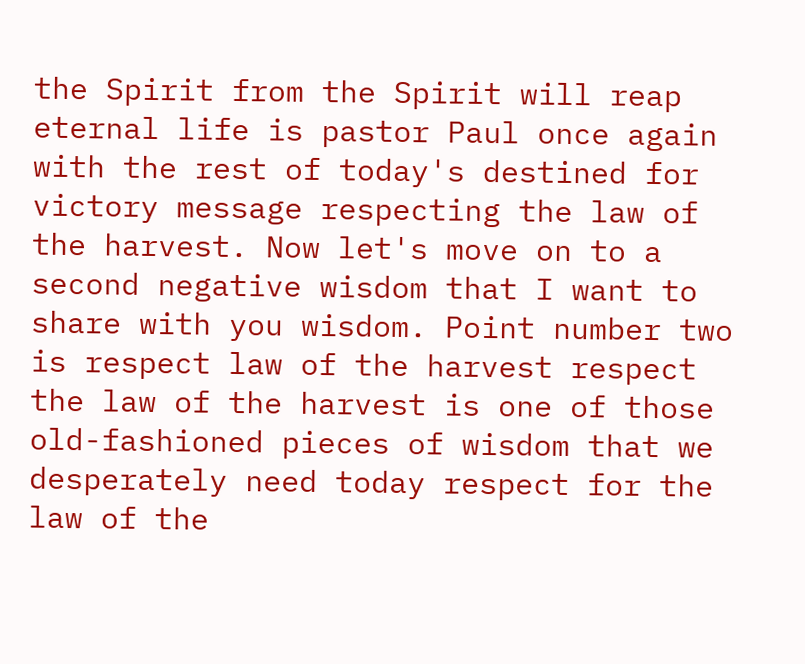the Spirit from the Spirit will reap eternal life is pastor Paul once again with the rest of today's destined for victory message respecting the law of the harvest. Now let's move on to a second negative wisdom that I want to share with you wisdom. Point number two is respect law of the harvest respect the law of the harvest is one of those old-fashioned pieces of wisdom that we desperately need today respect for the law of the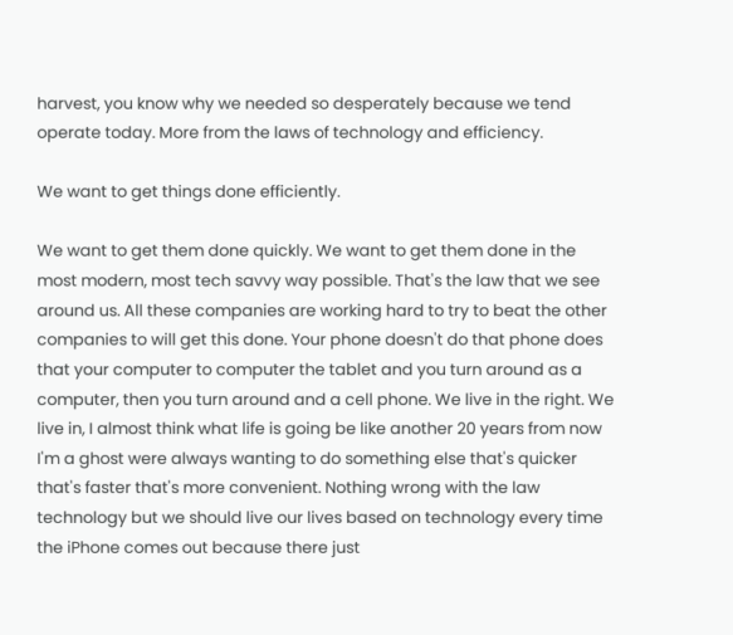harvest, you know why we needed so desperately because we tend operate today. More from the laws of technology and efficiency.

We want to get things done efficiently.

We want to get them done quickly. We want to get them done in the most modern, most tech savvy way possible. That's the law that we see around us. All these companies are working hard to try to beat the other companies to will get this done. Your phone doesn't do that phone does that your computer to computer the tablet and you turn around as a computer, then you turn around and a cell phone. We live in the right. We live in, I almost think what life is going be like another 20 years from now I'm a ghost were always wanting to do something else that's quicker that's faster that's more convenient. Nothing wrong with the law technology but we should live our lives based on technology every time the iPhone comes out because there just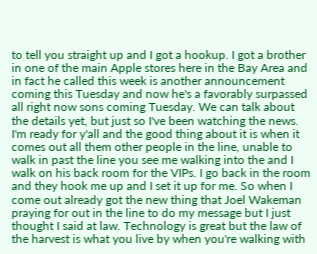to tell you straight up and I got a hookup. I got a brother in one of the main Apple stores here in the Bay Area and in fact he called this week is another announcement coming this Tuesday and now he's a favorably surpassed all right now sons coming Tuesday. We can talk about the details yet, but just so I've been watching the news. I'm ready for y'all and the good thing about it is when it comes out all them other people in the line, unable to walk in past the line you see me walking into the and I walk on his back room for the VIPs. I go back in the room and they hook me up and I set it up for me. So when I come out already got the new thing that Joel Wakeman praying for out in the line to do my message but I just thought I said at law. Technology is great but the law of the harvest is what you live by when you're walking with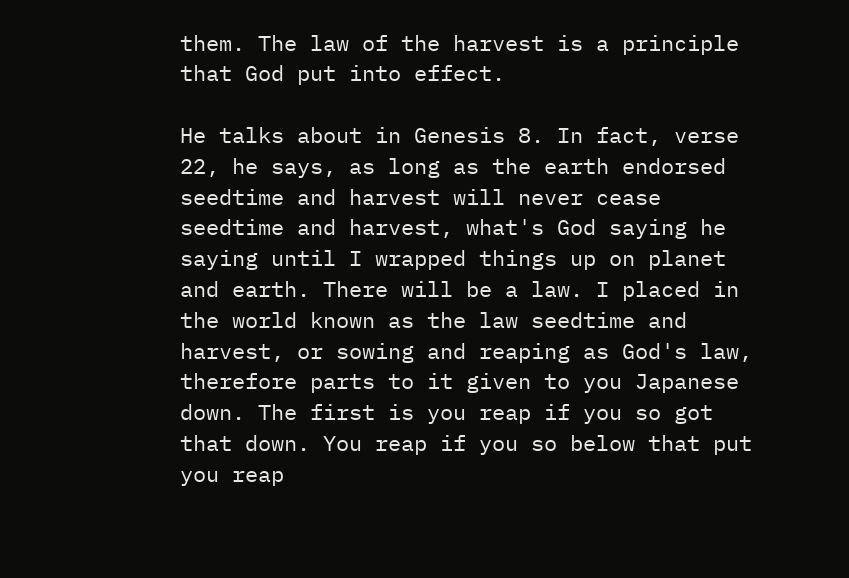them. The law of the harvest is a principle that God put into effect.

He talks about in Genesis 8. In fact, verse 22, he says, as long as the earth endorsed seedtime and harvest will never cease seedtime and harvest, what's God saying he saying until I wrapped things up on planet and earth. There will be a law. I placed in the world known as the law seedtime and harvest, or sowing and reaping as God's law, therefore parts to it given to you Japanese down. The first is you reap if you so got that down. You reap if you so below that put you reap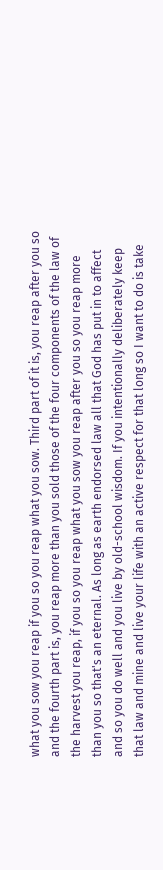what you sow you reap if you so you reap what you sow. Third part of it is, you reap after you so and the fourth part is, you reap more than you sold those of the four components of the law of the harvest you reap, if you so you reap what you sow you reap after you so you reap more than you so that's an eternal. As long as earth endorsed law all that God has put in to affect and so you do well and you live by old-school wisdom. If you intentionally deliberately keep that law and mine and live your life with an active respect for that long so I want to do is take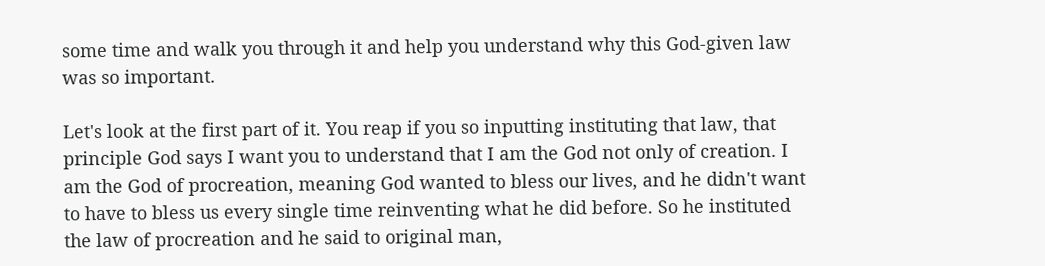some time and walk you through it and help you understand why this God-given law was so important.

Let's look at the first part of it. You reap if you so inputting instituting that law, that principle God says I want you to understand that I am the God not only of creation. I am the God of procreation, meaning God wanted to bless our lives, and he didn't want to have to bless us every single time reinventing what he did before. So he instituted the law of procreation and he said to original man,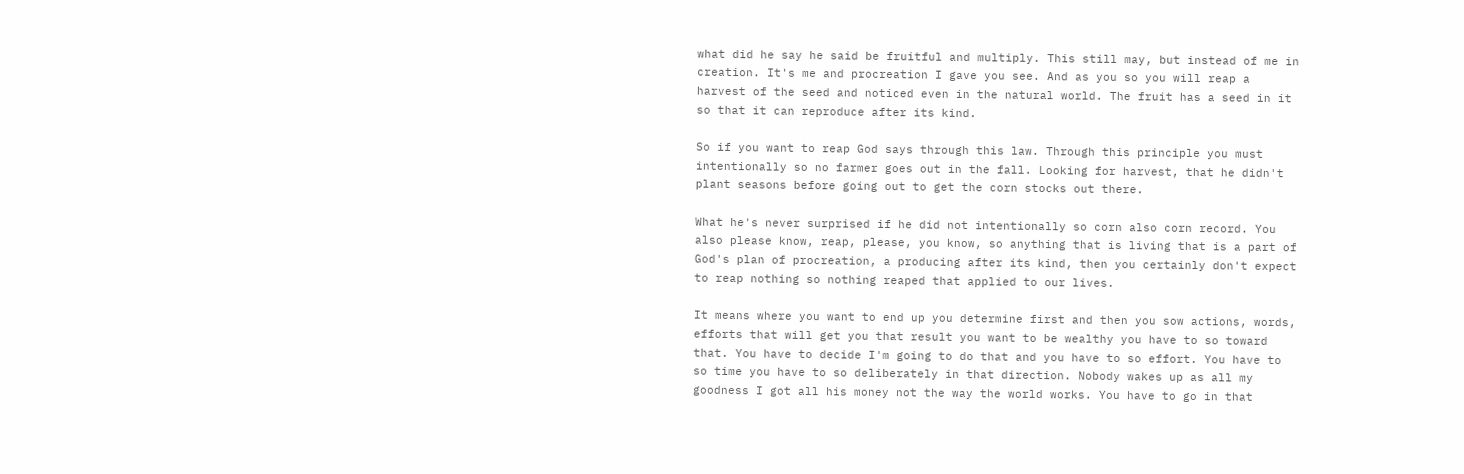what did he say he said be fruitful and multiply. This still may, but instead of me in creation. It's me and procreation I gave you see. And as you so you will reap a harvest of the seed and noticed even in the natural world. The fruit has a seed in it so that it can reproduce after its kind.

So if you want to reap God says through this law. Through this principle you must intentionally so no farmer goes out in the fall. Looking for harvest, that he didn't plant seasons before going out to get the corn stocks out there.

What he's never surprised if he did not intentionally so corn also corn record. You also please know, reap, please, you know, so anything that is living that is a part of God's plan of procreation, a producing after its kind, then you certainly don't expect to reap nothing so nothing reaped that applied to our lives.

It means where you want to end up you determine first and then you sow actions, words, efforts that will get you that result you want to be wealthy you have to so toward that. You have to decide I'm going to do that and you have to so effort. You have to so time you have to so deliberately in that direction. Nobody wakes up as all my goodness I got all his money not the way the world works. You have to go in that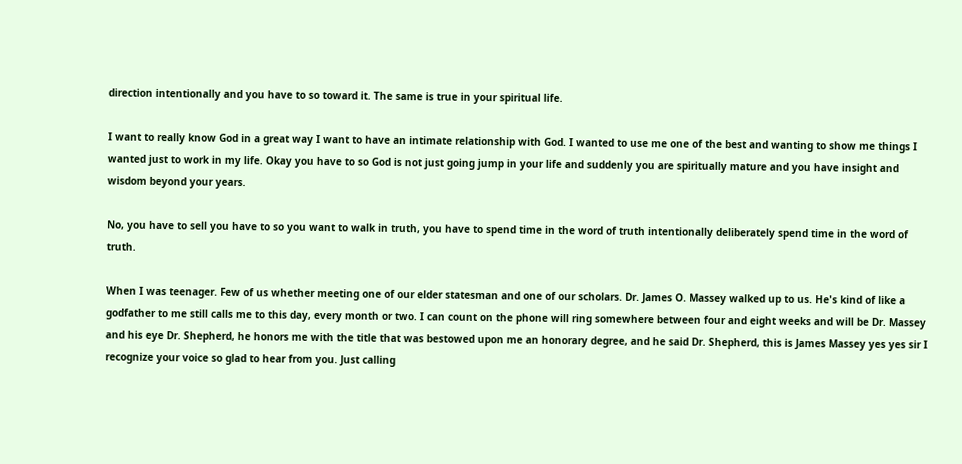direction intentionally and you have to so toward it. The same is true in your spiritual life.

I want to really know God in a great way I want to have an intimate relationship with God. I wanted to use me one of the best and wanting to show me things I wanted just to work in my life. Okay you have to so God is not just going jump in your life and suddenly you are spiritually mature and you have insight and wisdom beyond your years.

No, you have to sell you have to so you want to walk in truth, you have to spend time in the word of truth intentionally deliberately spend time in the word of truth.

When I was teenager. Few of us whether meeting one of our elder statesman and one of our scholars. Dr. James O. Massey walked up to us. He's kind of like a godfather to me still calls me to this day, every month or two. I can count on the phone will ring somewhere between four and eight weeks and will be Dr. Massey and his eye Dr. Shepherd, he honors me with the title that was bestowed upon me an honorary degree, and he said Dr. Shepherd, this is James Massey yes yes sir I recognize your voice so glad to hear from you. Just calling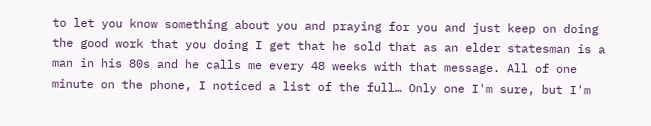to let you know something about you and praying for you and just keep on doing the good work that you doing I get that he sold that as an elder statesman is a man in his 80s and he calls me every 48 weeks with that message. All of one minute on the phone, I noticed a list of the full… Only one I'm sure, but I'm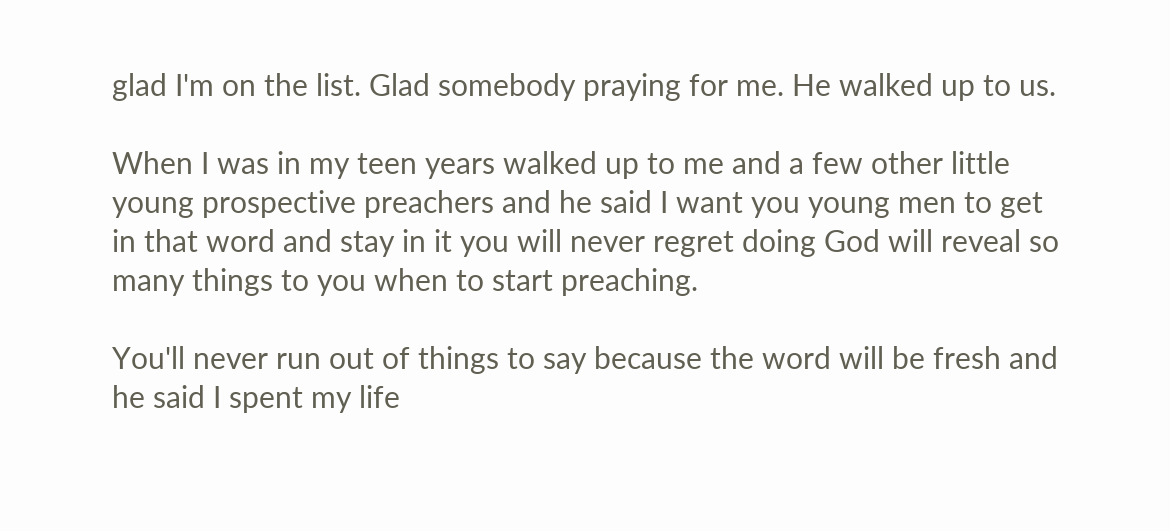glad I'm on the list. Glad somebody praying for me. He walked up to us.

When I was in my teen years walked up to me and a few other little young prospective preachers and he said I want you young men to get in that word and stay in it you will never regret doing God will reveal so many things to you when to start preaching.

You'll never run out of things to say because the word will be fresh and he said I spent my life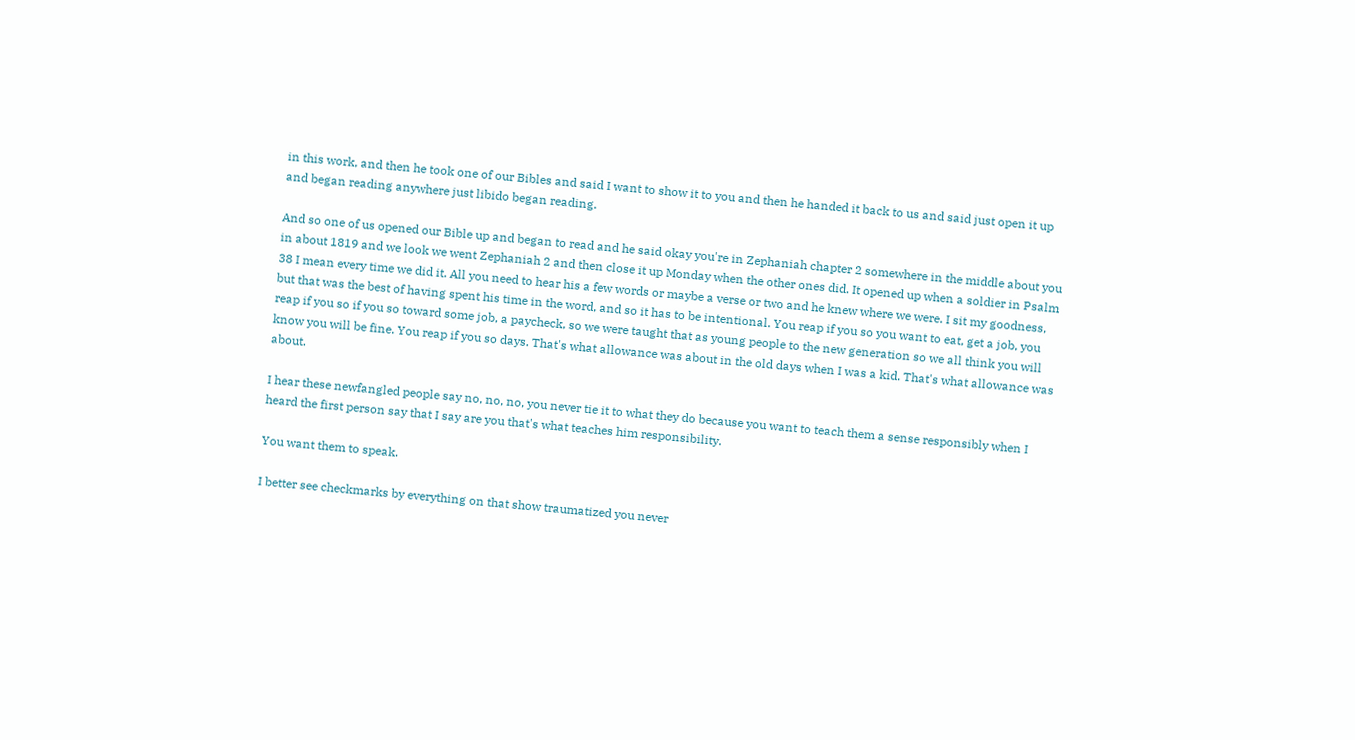in this work, and then he took one of our Bibles and said I want to show it to you and then he handed it back to us and said just open it up and began reading anywhere just libido began reading.

And so one of us opened our Bible up and began to read and he said okay you're in Zephaniah chapter 2 somewhere in the middle about you in about 1819 and we look we went Zephaniah 2 and then close it up Monday when the other ones did. It opened up when a soldier in Psalm 38 I mean every time we did it. All you need to hear his a few words or maybe a verse or two and he knew where we were. I sit my goodness, but that was the best of having spent his time in the word, and so it has to be intentional. You reap if you so you want to eat, get a job, you reap if you so if you so toward some job, a paycheck, so we were taught that as young people to the new generation so we all think you will know you will be fine. You reap if you so days. That's what allowance was about in the old days when I was a kid. That's what allowance was about.

I hear these newfangled people say no, no, no, you never tie it to what they do because you want to teach them a sense responsibly when I heard the first person say that I say are you that's what teaches him responsibility.

You want them to speak.

I better see checkmarks by everything on that show traumatized you never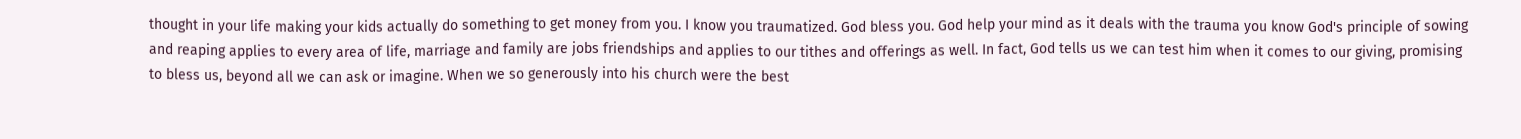thought in your life making your kids actually do something to get money from you. I know you traumatized. God bless you. God help your mind as it deals with the trauma you know God's principle of sowing and reaping applies to every area of life, marriage and family are jobs friendships and applies to our tithes and offerings as well. In fact, God tells us we can test him when it comes to our giving, promising to bless us, beyond all we can ask or imagine. When we so generously into his church were the best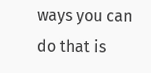ways you can do that is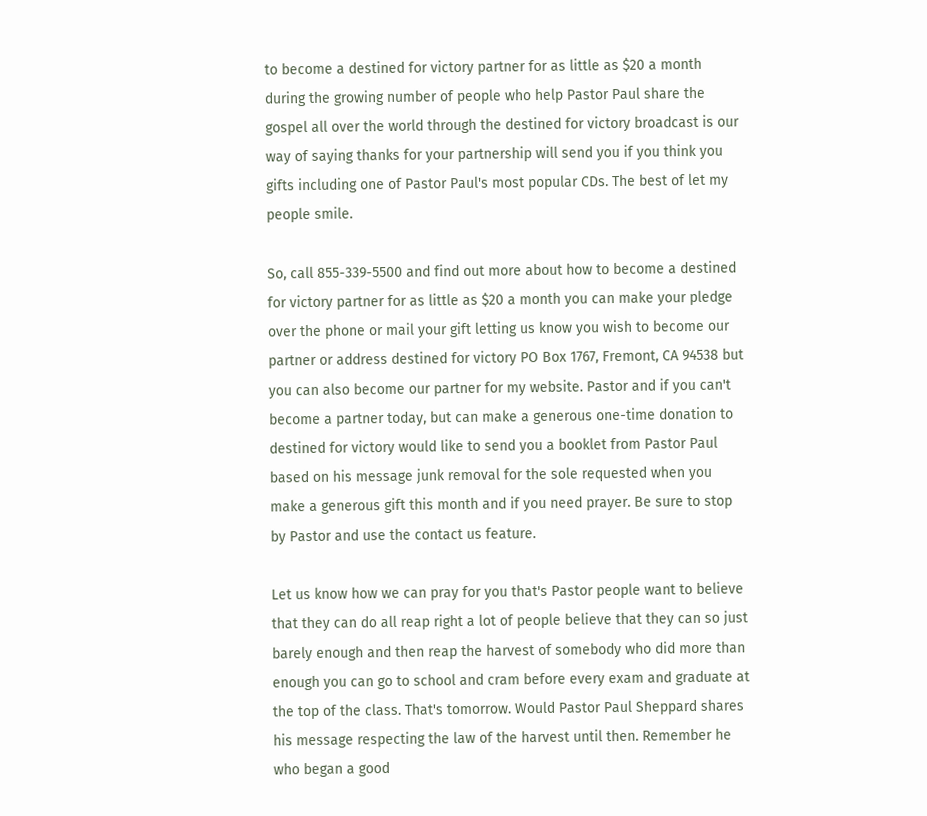to become a destined for victory partner for as little as $20 a month during the growing number of people who help Pastor Paul share the gospel all over the world through the destined for victory broadcast is our way of saying thanks for your partnership will send you if you think you gifts including one of Pastor Paul's most popular CDs. The best of let my people smile.

So, call 855-339-5500 and find out more about how to become a destined for victory partner for as little as $20 a month you can make your pledge over the phone or mail your gift letting us know you wish to become our partner or address destined for victory PO Box 1767, Fremont, CA 94538 but you can also become our partner for my website. Pastor and if you can't become a partner today, but can make a generous one-time donation to destined for victory would like to send you a booklet from Pastor Paul based on his message junk removal for the sole requested when you make a generous gift this month and if you need prayer. Be sure to stop by Pastor and use the contact us feature.

Let us know how we can pray for you that's Pastor people want to believe that they can do all reap right a lot of people believe that they can so just barely enough and then reap the harvest of somebody who did more than enough you can go to school and cram before every exam and graduate at the top of the class. That's tomorrow. Would Pastor Paul Sheppard shares his message respecting the law of the harvest until then. Remember he who began a good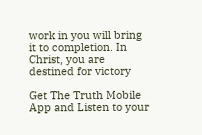work in you will bring it to completion. In Christ, you are destined for victory

Get The Truth Mobile App and Listen to your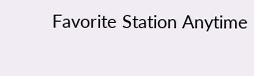Favorite Station Anytime